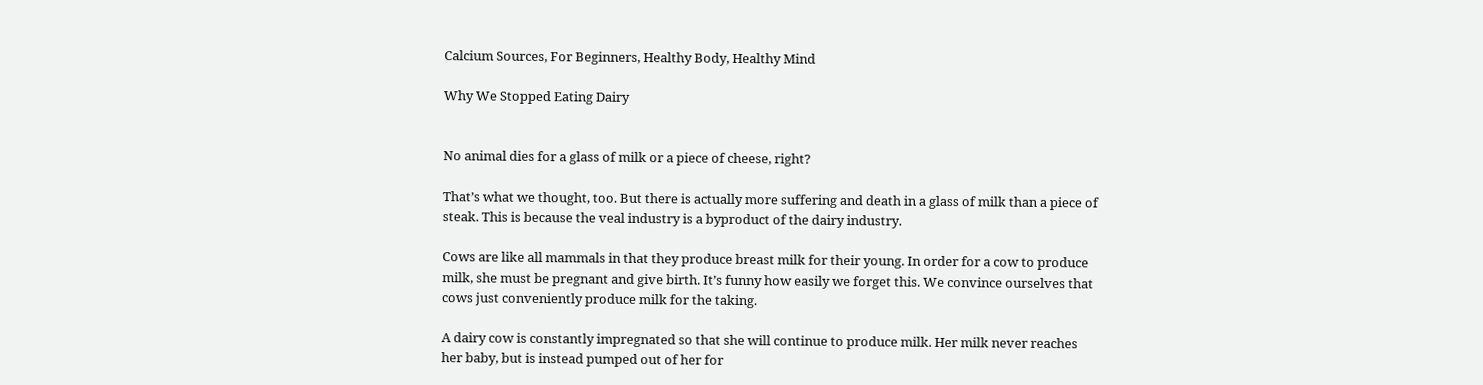Calcium Sources, For Beginners, Healthy Body, Healthy Mind

Why We Stopped Eating Dairy


No animal dies for a glass of milk or a piece of cheese, right?

That’s what we thought, too. But there is actually more suffering and death in a glass of milk than a piece of steak. This is because the veal industry is a byproduct of the dairy industry.

Cows are like all mammals in that they produce breast milk for their young. In order for a cow to produce milk, she must be pregnant and give birth. It’s funny how easily we forget this. We convince ourselves that cows just conveniently produce milk for the taking.

A dairy cow is constantly impregnated so that she will continue to produce milk. Her milk never reaches her baby, but is instead pumped out of her for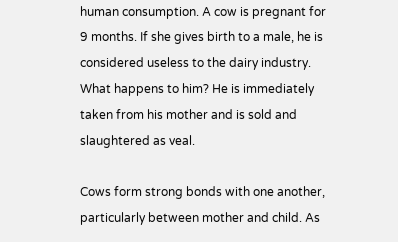human consumption. A cow is pregnant for 9 months. If she gives birth to a male, he is considered useless to the dairy industry. What happens to him? He is immediately taken from his mother and is sold and slaughtered as veal.

Cows form strong bonds with one another, particularly between mother and child. As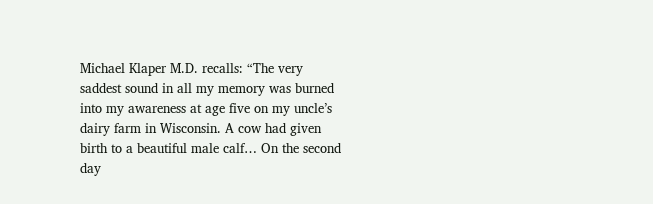Michael Klaper M.D. recalls: “The very saddest sound in all my memory was burned into my awareness at age five on my uncle’s dairy farm in Wisconsin. A cow had given birth to a beautiful male calf… On the second day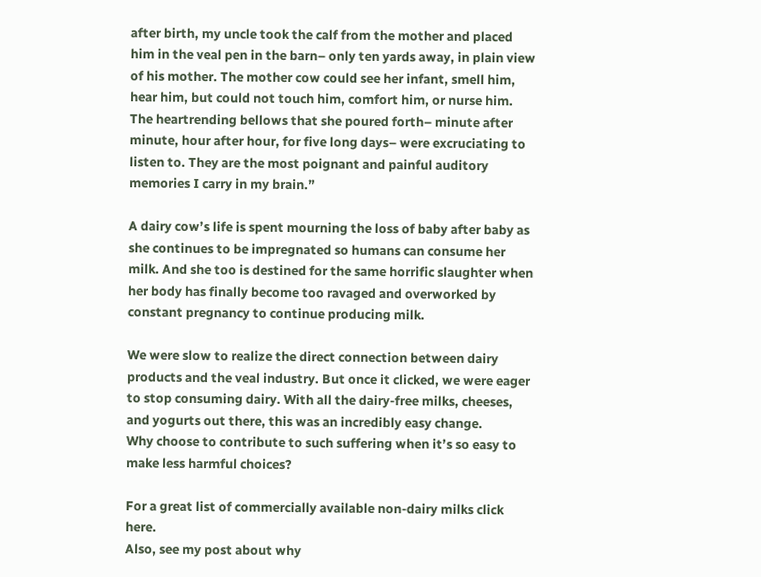after birth, my uncle took the calf from the mother and placed him in the veal pen in the barn– only ten yards away, in plain view of his mother. The mother cow could see her infant, smell him, hear him, but could not touch him, comfort him, or nurse him. The heartrending bellows that she poured forth– minute after minute, hour after hour, for five long days– were excruciating to listen to. They are the most poignant and painful auditory memories I carry in my brain.”

A dairy cow’s life is spent mourning the loss of baby after baby as she continues to be impregnated so humans can consume her milk. And she too is destined for the same horrific slaughter when her body has finally become too ravaged and overworked by constant pregnancy to continue producing milk.

We were slow to realize the direct connection between dairy products and the veal industry. But once it clicked, we were eager to stop consuming dairy. With all the dairy-free milks, cheeses, and yogurts out there, this was an incredibly easy change.
Why choose to contribute to such suffering when it’s so easy to make less harmful choices?

For a great list of commercially available non-dairy milks click here.
Also, see my post about why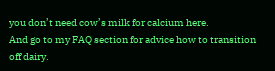you don’t need cow’s milk for calcium here.
And go to my FAQ section for advice how to transition off dairy.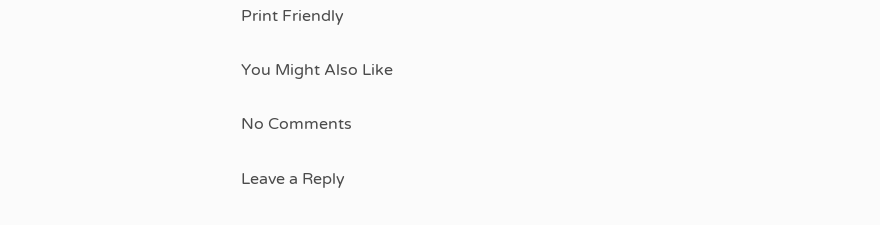Print Friendly

You Might Also Like

No Comments

Leave a Reply